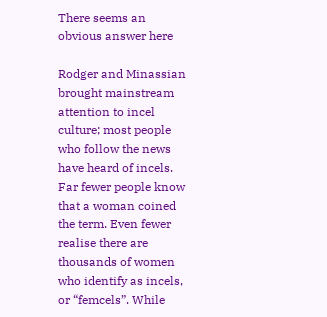There seems an obvious answer here

Rodger and Minassian brought mainstream attention to incel culture; most people who follow the news have heard of incels. Far fewer people know that a woman coined the term. Even fewer realise there are thousands of women who identify as incels, or “femcels”. While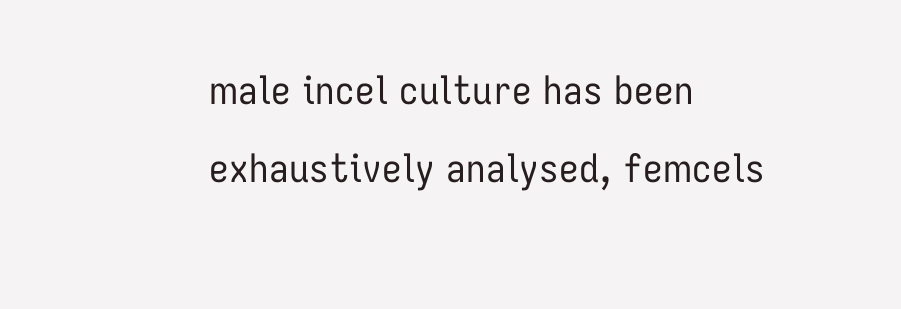male incel culture has been exhaustively analysed, femcels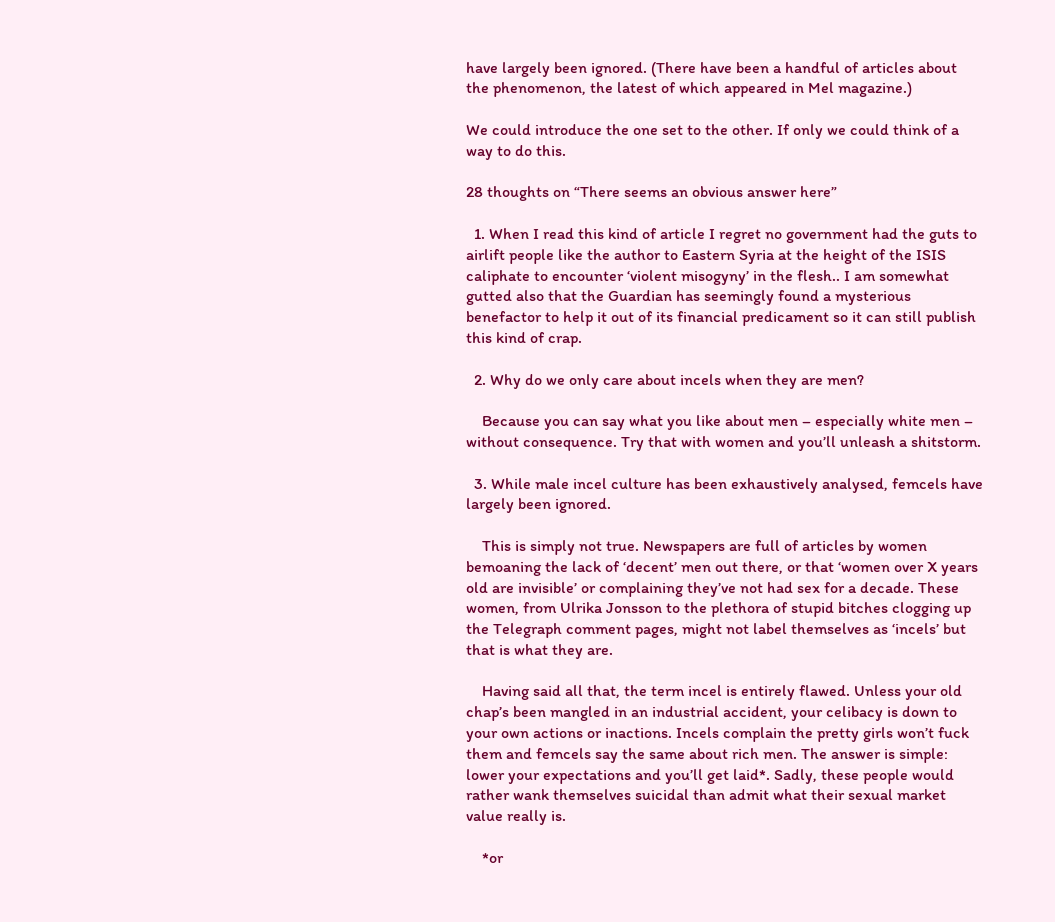have largely been ignored. (There have been a handful of articles about the phenomenon, the latest of which appeared in Mel magazine.)

We could introduce the one set to the other. If only we could think of a way to do this.

28 thoughts on “There seems an obvious answer here”

  1. When I read this kind of article I regret no government had the guts to airlift people like the author to Eastern Syria at the height of the ISIS caliphate to encounter ‘violent misogyny’ in the flesh.. I am somewhat gutted also that the Guardian has seemingly found a mysterious benefactor to help it out of its financial predicament so it can still publish this kind of crap.

  2. Why do we only care about incels when they are men?

    Because you can say what you like about men – especially white men – without consequence. Try that with women and you’ll unleash a shitstorm.

  3. While male incel culture has been exhaustively analysed, femcels have largely been ignored.

    This is simply not true. Newspapers are full of articles by women bemoaning the lack of ‘decent’ men out there, or that ‘women over X years old are invisible’ or complaining they’ve not had sex for a decade. These women, from Ulrika Jonsson to the plethora of stupid bitches clogging up the Telegraph comment pages, might not label themselves as ‘incels’ but that is what they are.

    Having said all that, the term incel is entirely flawed. Unless your old chap’s been mangled in an industrial accident, your celibacy is down to your own actions or inactions. Incels complain the pretty girls won’t fuck them and femcels say the same about rich men. The answer is simple: lower your expectations and you’ll get laid*. Sadly, these people would rather wank themselves suicidal than admit what their sexual market value really is.

    *or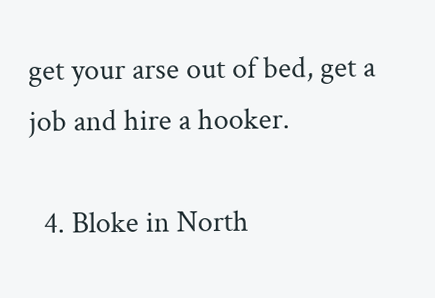get your arse out of bed, get a job and hire a hooker.

  4. Bloke in North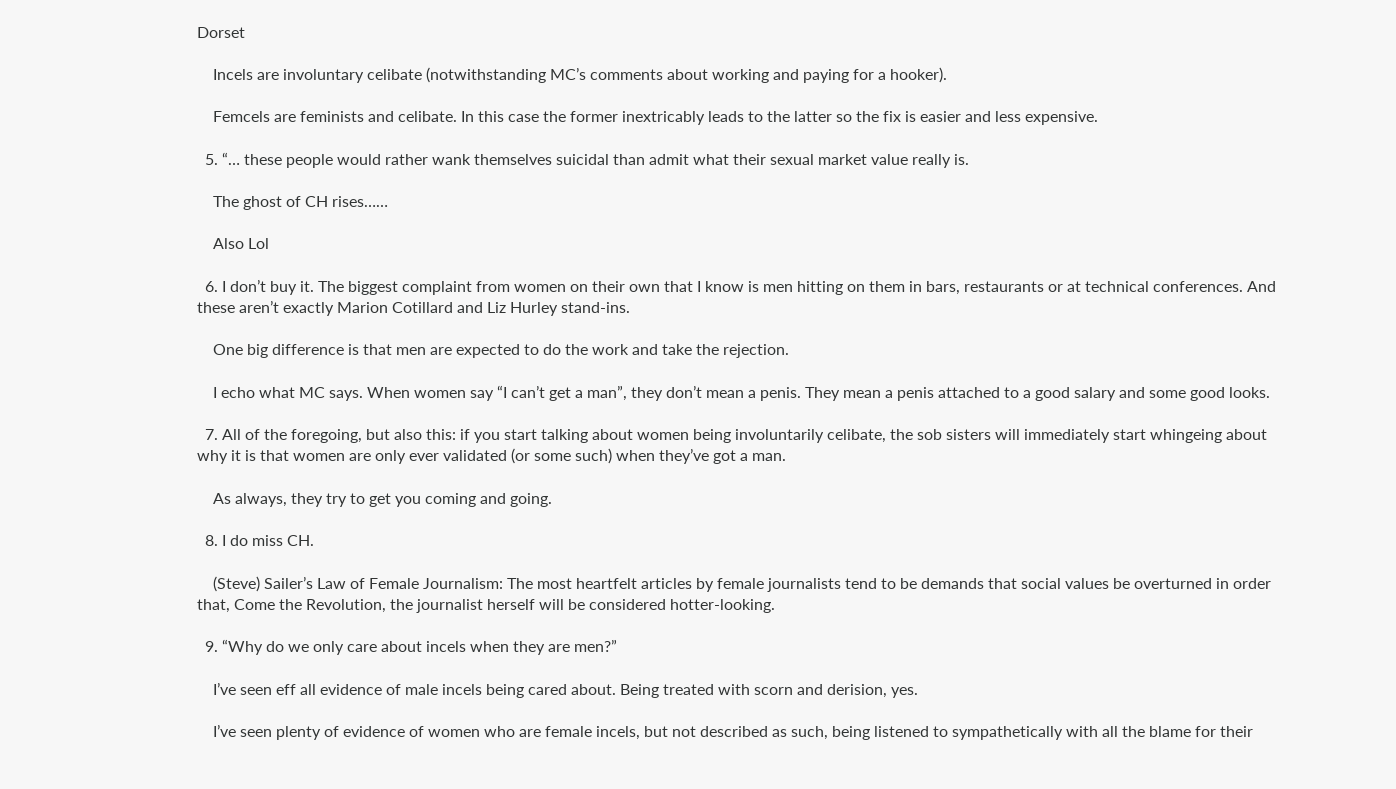Dorset

    Incels are involuntary celibate (notwithstanding MC’s comments about working and paying for a hooker).

    Femcels are feminists and celibate. In this case the former inextricably leads to the latter so the fix is easier and less expensive.

  5. “… these people would rather wank themselves suicidal than admit what their sexual market value really is.

    The ghost of CH rises……

    Also Lol

  6. I don’t buy it. The biggest complaint from women on their own that I know is men hitting on them in bars, restaurants or at technical conferences. And these aren’t exactly Marion Cotillard and Liz Hurley stand-ins.

    One big difference is that men are expected to do the work and take the rejection.

    I echo what MC says. When women say “I can’t get a man”, they don’t mean a penis. They mean a penis attached to a good salary and some good looks.

  7. All of the foregoing, but also this: if you start talking about women being involuntarily celibate, the sob sisters will immediately start whingeing about why it is that women are only ever validated (or some such) when they’ve got a man.

    As always, they try to get you coming and going.

  8. I do miss CH.

    (Steve) Sailer’s Law of Female Journalism: The most heartfelt articles by female journalists tend to be demands that social values be overturned in order that, Come the Revolution, the journalist herself will be considered hotter-looking.

  9. “Why do we only care about incels when they are men?”

    I’ve seen eff all evidence of male incels being cared about. Being treated with scorn and derision, yes.

    I’ve seen plenty of evidence of women who are female incels, but not described as such, being listened to sympathetically with all the blame for their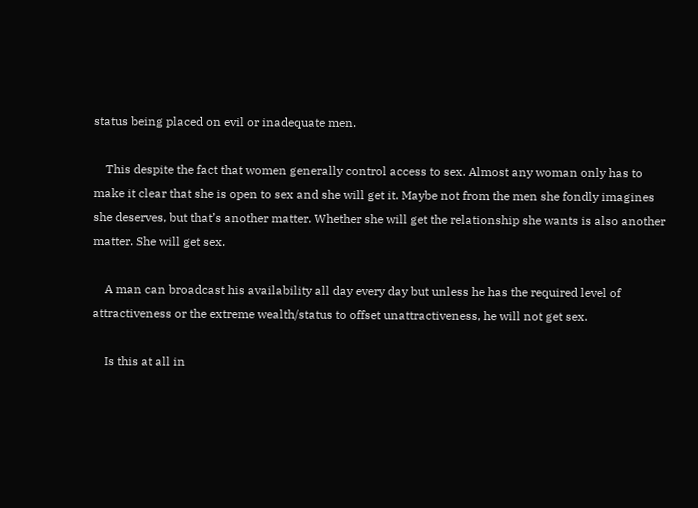status being placed on evil or inadequate men.

    This despite the fact that women generally control access to sex. Almost any woman only has to make it clear that she is open to sex and she will get it. Maybe not from the men she fondly imagines she deserves, but that’s another matter. Whether she will get the relationship she wants is also another matter. She will get sex.

    A man can broadcast his availability all day every day but unless he has the required level of attractiveness or the extreme wealth/status to offset unattractiveness, he will not get sex.

    Is this at all in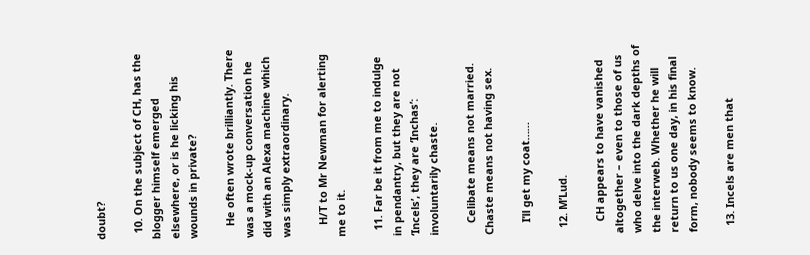doubt?

  10. On the subject of CH, has the blogger himself emerged elsewhere, or is he licking his wounds in private?

    He often wrote brilliantly. There was a mock-up conversation he did with an Alexa machine which was simply extraordinary.

    H/T to Mr Newman for alerting me to it.

  11. Far be it from me to indulge in pendantry, but they are not ‘Incels’, they are ‘Inchas’: involuntarily chaste.

    Celibate means not married. Chaste means not having sex.

    I’ll get my coat……

  12. M’Lud.

    CH appears to have vanished altogether – even to those of us who delve into the dark depths of the interweb. Whether he will return to us one day, in his final form, nobody seems to know.

  13. Incels are men that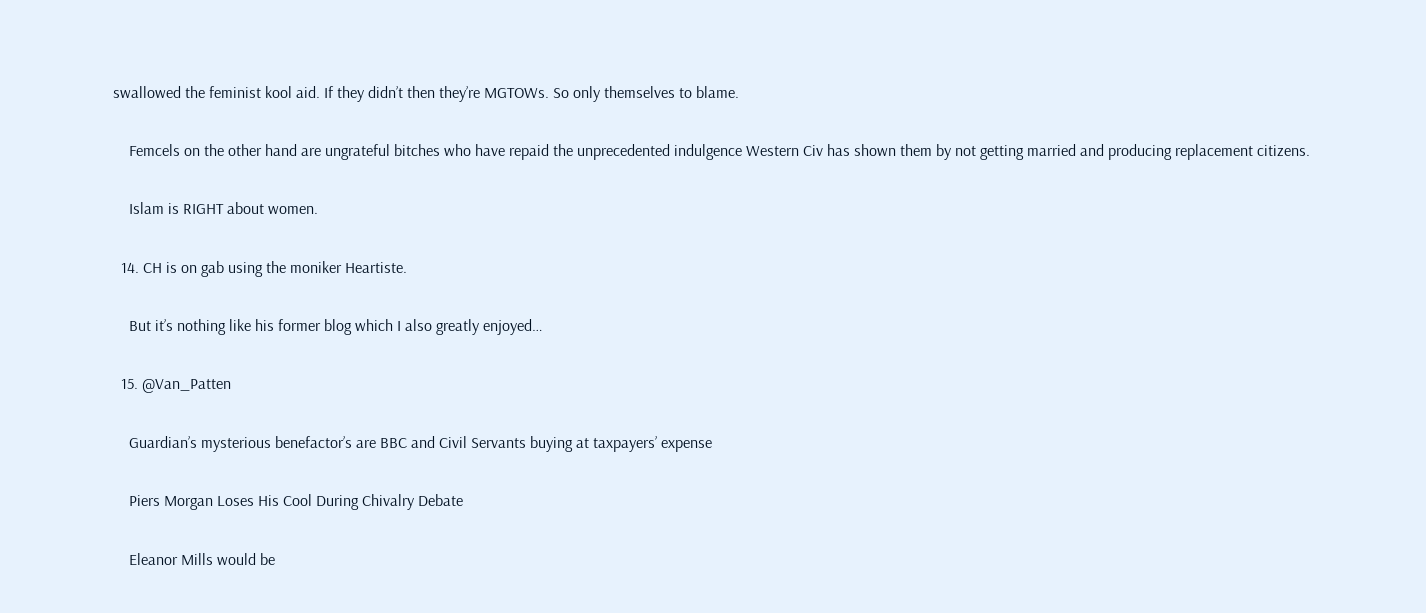swallowed the feminist kool aid. If they didn’t then they’re MGTOWs. So only themselves to blame.

    Femcels on the other hand are ungrateful bitches who have repaid the unprecedented indulgence Western Civ has shown them by not getting married and producing replacement citizens.

    Islam is RIGHT about women.

  14. CH is on gab using the moniker Heartiste.

    But it’s nothing like his former blog which I also greatly enjoyed…

  15. @Van_Patten

    Guardian’s mysterious benefactor’s are BBC and Civil Servants buying at taxpayers’ expense

    Piers Morgan Loses His Cool During Chivalry Debate

    Eleanor Mills would be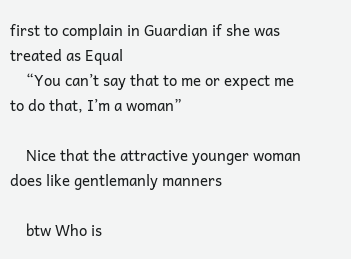first to complain in Guardian if she was treated as Equal
    “You can’t say that to me or expect me to do that, I’m a woman”

    Nice that the attractive younger woman does like gentlemanly manners

    btw Who is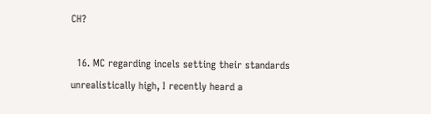CH?

  16. MC regarding incels setting their standards unrealistically high, I recently heard a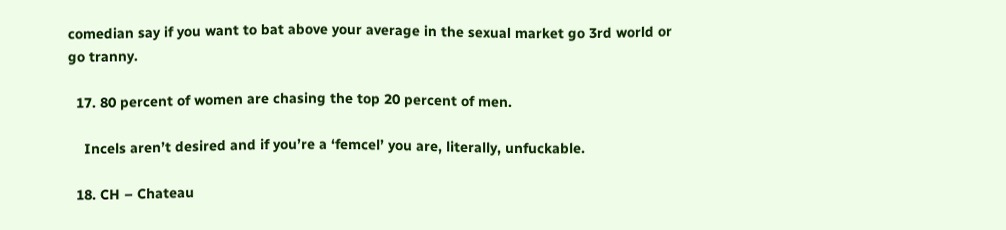comedian say if you want to bat above your average in the sexual market go 3rd world or go tranny.

  17. 80 percent of women are chasing the top 20 percent of men.

    Incels aren’t desired and if you’re a ‘femcel’ you are, literally, unfuckable.

  18. CH – Chateau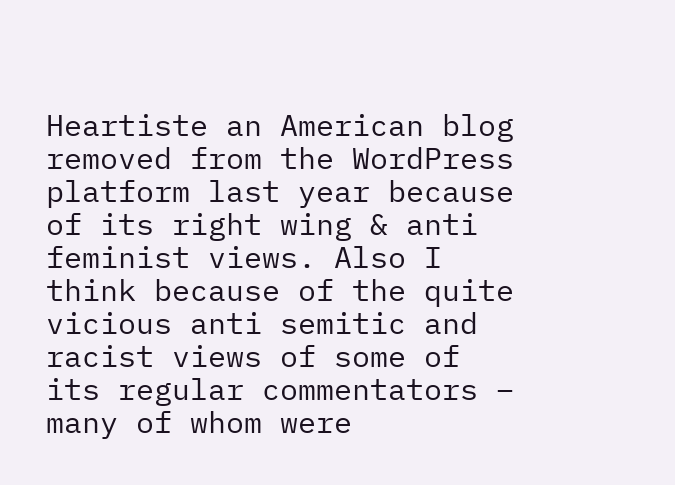Heartiste an American blog removed from the WordPress platform last year because of its right wing & anti feminist views. Also I think because of the quite vicious anti semitic and racist views of some of its regular commentators – many of whom were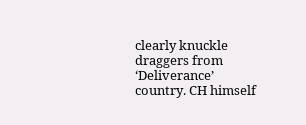clearly knuckle draggers from ‘Deliverance’ country. CH himself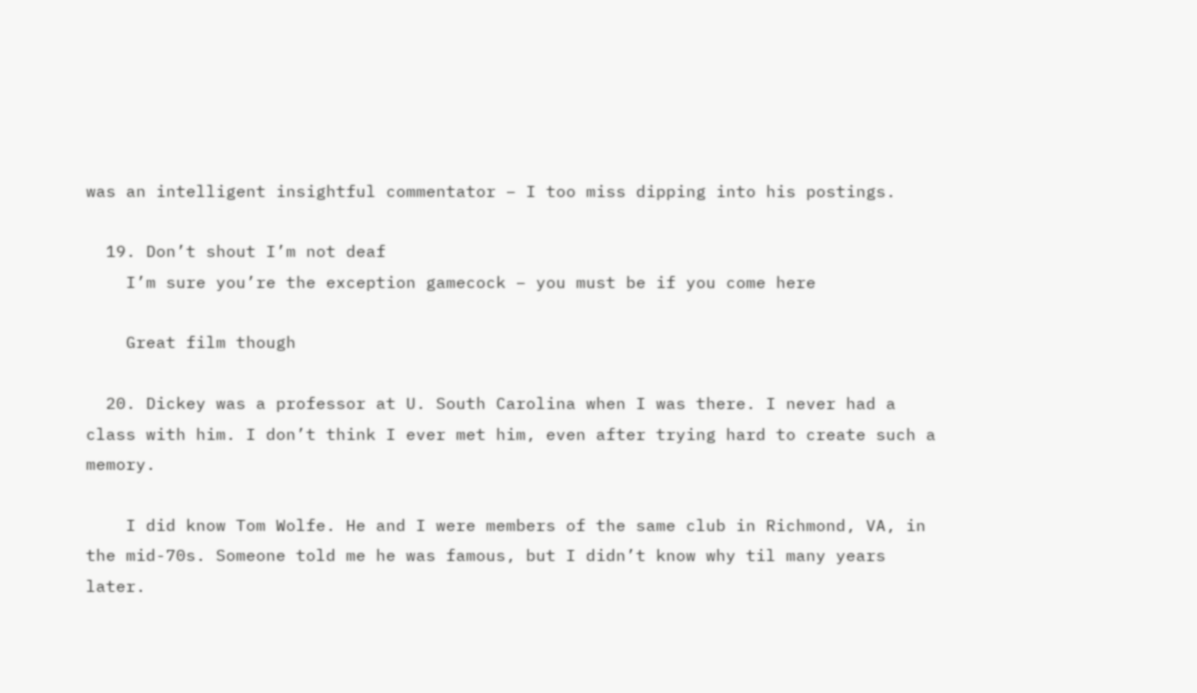was an intelligent insightful commentator – I too miss dipping into his postings.

  19. Don’t shout I’m not deaf
    I’m sure you’re the exception gamecock – you must be if you come here

    Great film though

  20. Dickey was a professor at U. South Carolina when I was there. I never had a class with him. I don’t think I ever met him, even after trying hard to create such a memory.

    I did know Tom Wolfe. He and I were members of the same club in Richmond, VA, in the mid-70s. Someone told me he was famous, but I didn’t know why til many years later.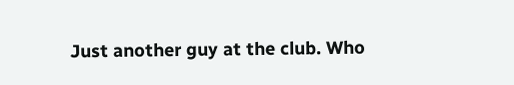Just another guy at the club. Who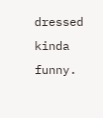dressed kinda funny.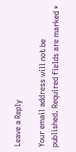Leave a Reply

Your email address will not be published. Required fields are marked *